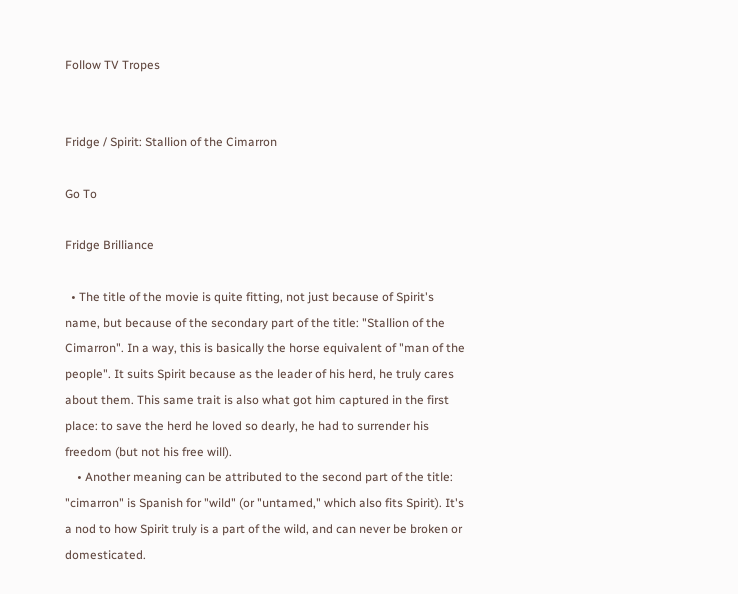Follow TV Tropes


Fridge / Spirit: Stallion of the Cimarron

Go To

Fridge Brilliance

  • The title of the movie is quite fitting, not just because of Spirit's name, but because of the secondary part of the title: "Stallion of the Cimarron". In a way, this is basically the horse equivalent of "man of the people". It suits Spirit because as the leader of his herd, he truly cares about them. This same trait is also what got him captured in the first place: to save the herd he loved so dearly, he had to surrender his freedom (but not his free will).
    • Another meaning can be attributed to the second part of the title: "cimarron" is Spanish for "wild" (or "untamed," which also fits Spirit). It's a nod to how Spirit truly is a part of the wild, and can never be broken or domesticated.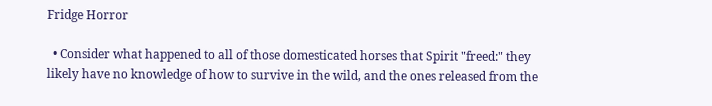Fridge Horror

  • Consider what happened to all of those domesticated horses that Spirit "freed:" they likely have no knowledge of how to survive in the wild, and the ones released from the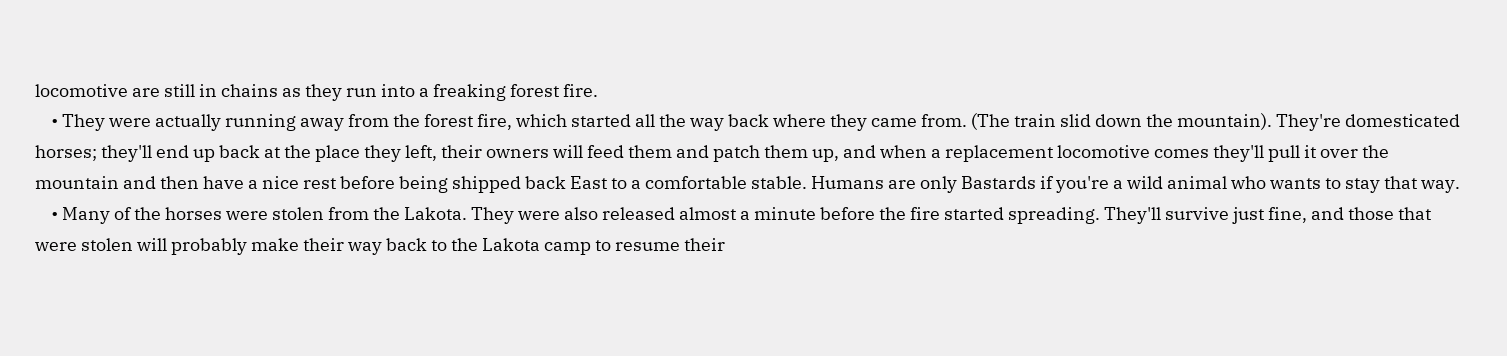locomotive are still in chains as they run into a freaking forest fire.
    • They were actually running away from the forest fire, which started all the way back where they came from. (The train slid down the mountain). They're domesticated horses; they'll end up back at the place they left, their owners will feed them and patch them up, and when a replacement locomotive comes they'll pull it over the mountain and then have a nice rest before being shipped back East to a comfortable stable. Humans are only Bastards if you're a wild animal who wants to stay that way.
    • Many of the horses were stolen from the Lakota. They were also released almost a minute before the fire started spreading. They'll survive just fine, and those that were stolen will probably make their way back to the Lakota camp to resume their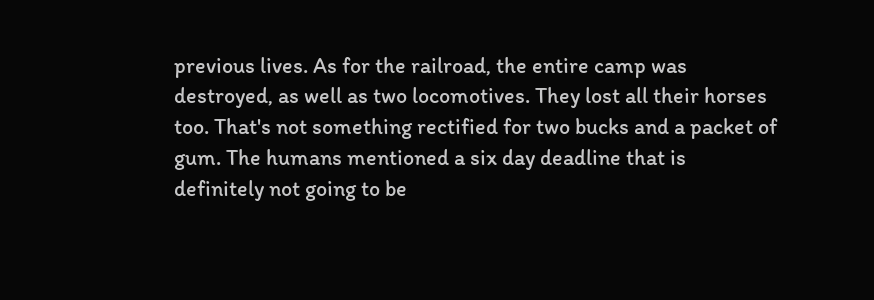previous lives. As for the railroad, the entire camp was destroyed, as well as two locomotives. They lost all their horses too. That's not something rectified for two bucks and a packet of gum. The humans mentioned a six day deadline that is definitely not going to be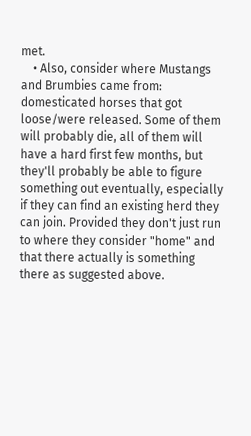met.
    • Also, consider where Mustangs and Brumbies came from: domesticated horses that got loose/were released. Some of them will probably die, all of them will have a hard first few months, but they'll probably be able to figure something out eventually, especially if they can find an existing herd they can join. Provided they don't just run to where they consider "home" and that there actually is something there as suggested above.